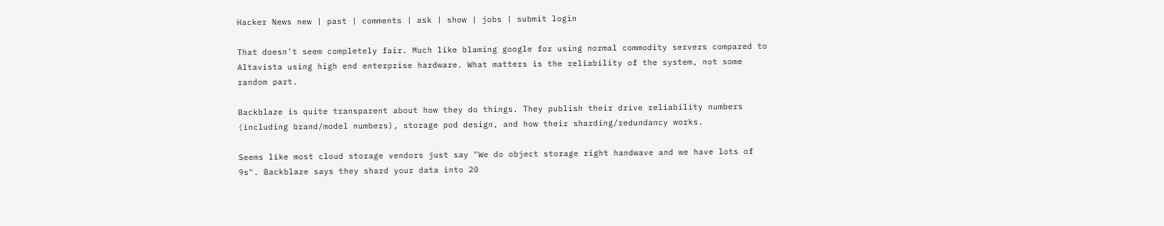Hacker News new | past | comments | ask | show | jobs | submit login

That doesn't seem completely fair. Much like blaming google for using normal commodity servers compared to Altavista using high end enterprise hardware. What matters is the reliability of the system, not some random part.

Backblaze is quite transparent about how they do things. They publish their drive reliability numbers (including brand/model numbers), storage pod design, and how their sharding/redundancy works.

Seems like most cloud storage vendors just say "We do object storage right handwave and we have lots of 9s". Backblaze says they shard your data into 20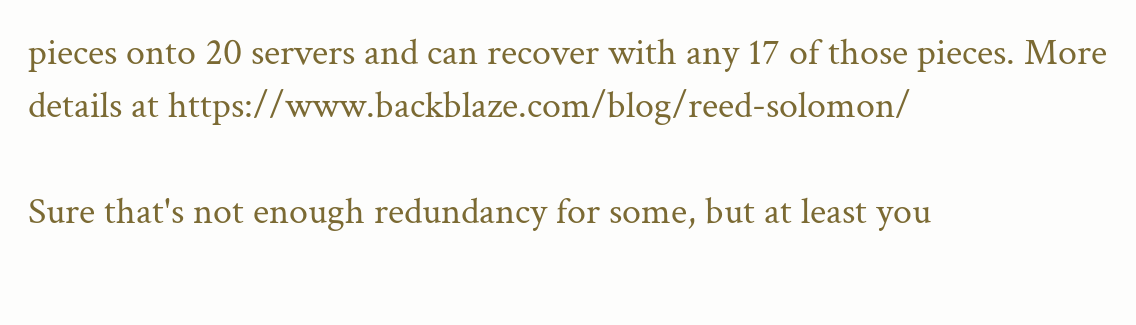pieces onto 20 servers and can recover with any 17 of those pieces. More details at https://www.backblaze.com/blog/reed-solomon/

Sure that's not enough redundancy for some, but at least you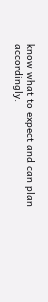know what to expect and can plan accordingly.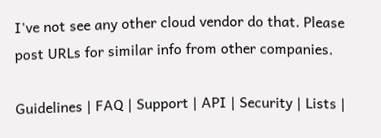I've not see any other cloud vendor do that. Please post URLs for similar info from other companies.

Guidelines | FAQ | Support | API | Security | Lists |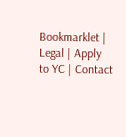Bookmarklet | Legal | Apply to YC | Contact